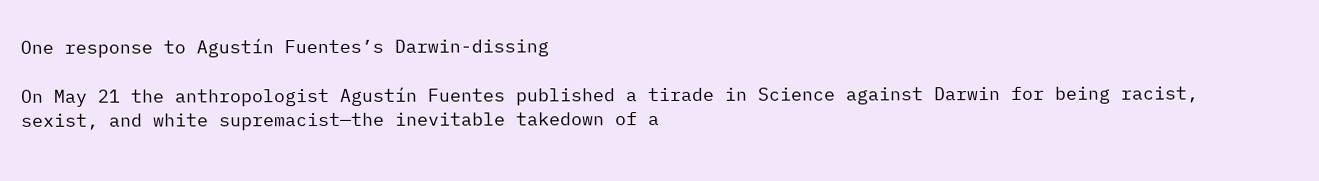One response to Agustín Fuentes’s Darwin-dissing

On May 21 the anthropologist Agustín Fuentes published a tirade in Science against Darwin for being racist, sexist, and white supremacist—the inevitable takedown of a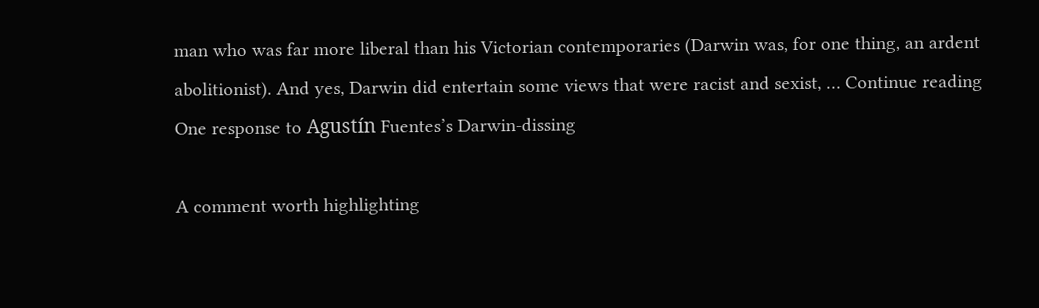man who was far more liberal than his Victorian contemporaries (Darwin was, for one thing, an ardent abolitionist). And yes, Darwin did entertain some views that were racist and sexist, … Continue reading One response to Agustín Fuentes’s Darwin-dissing

A comment worth highlighting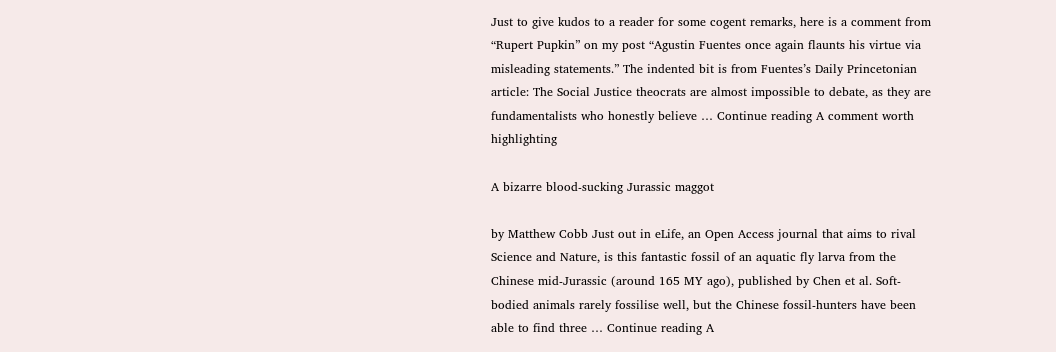Just to give kudos to a reader for some cogent remarks, here is a comment from “Rupert Pupkin” on my post “Agustin Fuentes once again flaunts his virtue via misleading statements.” The indented bit is from Fuentes’s Daily Princetonian article: The Social Justice theocrats are almost impossible to debate, as they are fundamentalists who honestly believe … Continue reading A comment worth highlighting

A bizarre blood-sucking Jurassic maggot

by Matthew Cobb Just out in eLife, an Open Access journal that aims to rival Science and Nature, is this fantastic fossil of an aquatic fly larva from the Chinese mid-Jurassic (around 165 MY ago), published by Chen et al. Soft-bodied animals rarely fossilise well, but the Chinese fossil-hunters have been able to find three … Continue reading A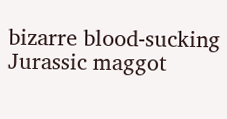bizarre blood-sucking Jurassic maggot